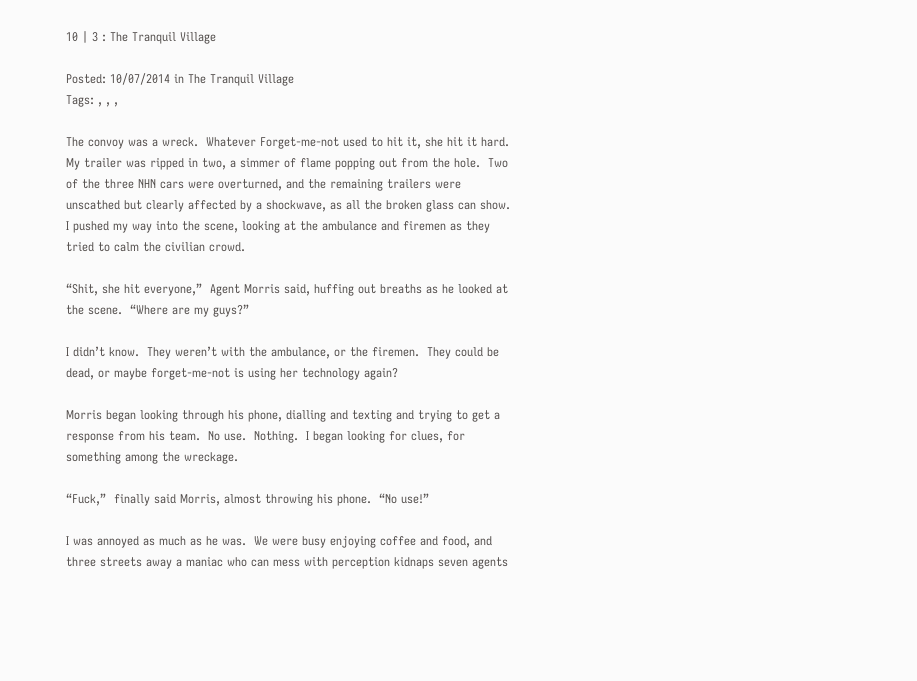10 | 3 : The Tranquil Village

Posted: 10/07/2014 in The Tranquil Village
Tags: , , ,

The convoy was a wreck.  Whatever Forget-me-not used to hit it, she hit it hard.  My trailer was ripped in two, a simmer of flame popping out from the hole.  Two of the three NHN cars were overturned, and the remaining trailers were unscathed but clearly affected by a shockwave, as all the broken glass can show.  I pushed my way into the scene, looking at the ambulance and firemen as they tried to calm the civilian crowd.

“Shit, she hit everyone,”  Agent Morris said, huffing out breaths as he looked at the scene.  “Where are my guys?”

I didn’t know.  They weren’t with the ambulance, or the firemen.  They could be dead, or maybe forget-me-not is using her technology again?

Morris began looking through his phone, dialling and texting and trying to get a response from his team.  No use.  Nothing.  I began looking for clues, for something among the wreckage.

“Fuck,”  finally said Morris, almost throwing his phone.  “No use!”

I was annoyed as much as he was.  We were busy enjoying coffee and food, and three streets away a maniac who can mess with perception kidnaps seven agents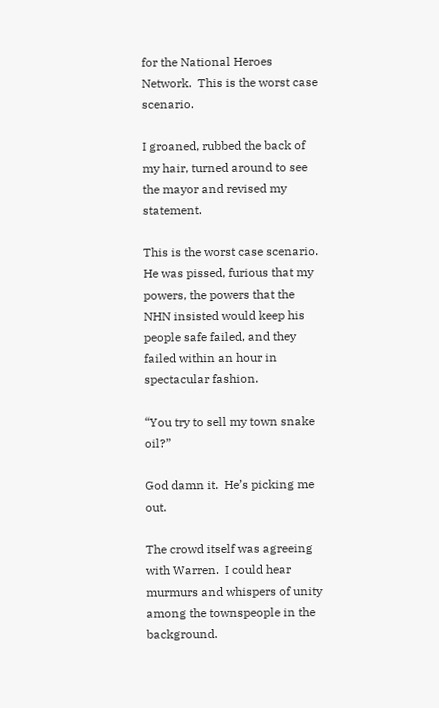for the National Heroes Network.  This is the worst case scenario.

I groaned, rubbed the back of my hair, turned around to see the mayor and revised my statement.

This is the worst case scenario.  He was pissed, furious that my powers, the powers that the NHN insisted would keep his people safe failed, and they failed within an hour in spectacular fashion.

“You try to sell my town snake oil?”

God damn it.  He’s picking me out.

The crowd itself was agreeing with Warren.  I could hear murmurs and whispers of unity among the townspeople in the background.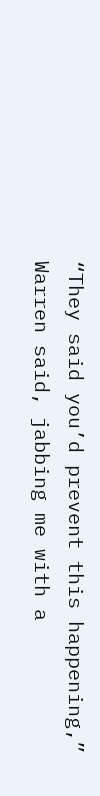“They said you’d prevent this happening,”  Warren said, jabbing me with a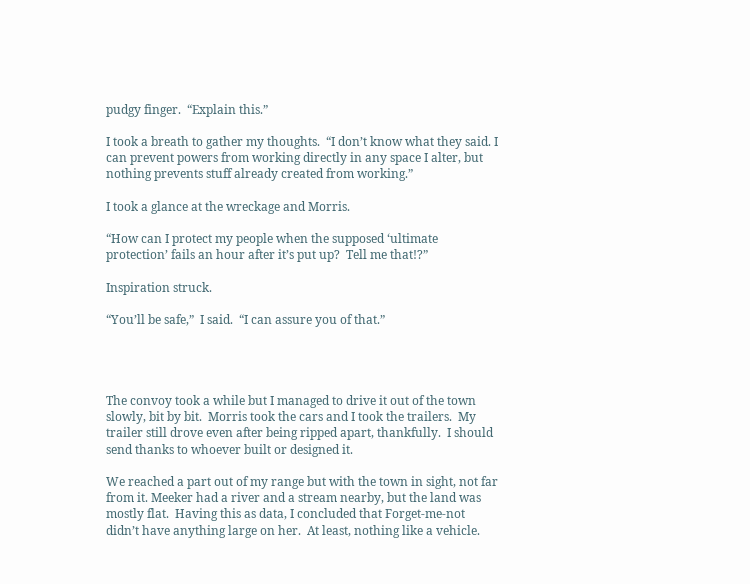pudgy finger.  “Explain this.”

I took a breath to gather my thoughts.  “I don’t know what they said. I can prevent powers from working directly in any space I alter, but nothing prevents stuff already created from working.”

I took a glance at the wreckage and Morris.

“How can I protect my people when the supposed ‘ultimate protection’ fails an hour after it’s put up?  Tell me that!?”

Inspiration struck.

“You’ll be safe,”  I said.  “I can assure you of that.”




The convoy took a while but I managed to drive it out of the town slowly, bit by bit.  Morris took the cars and I took the trailers.  My trailer still drove even after being ripped apart, thankfully.  I should send thanks to whoever built or designed it.

We reached a part out of my range but with the town in sight, not far from it. Meeker had a river and a stream nearby, but the land was mostly flat.  Having this as data, I concluded that Forget-me-not didn’t have anything large on her.  At least, nothing like a vehicle.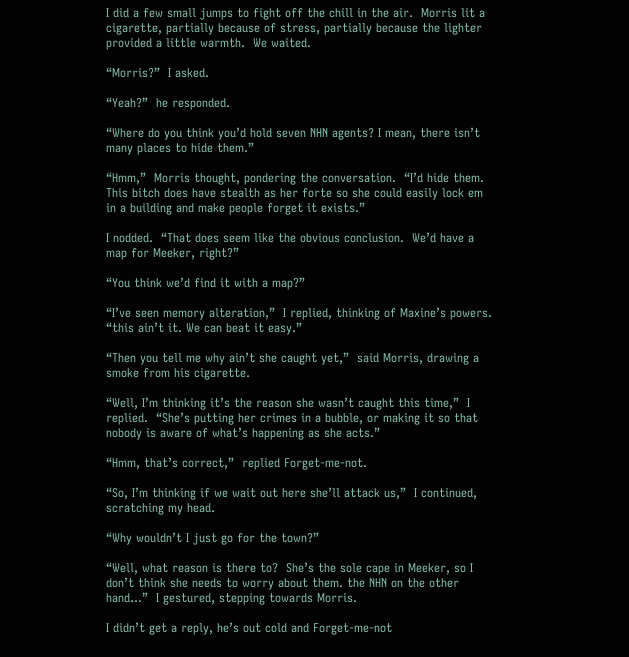I did a few small jumps to fight off the chill in the air.  Morris lit a cigarette, partially because of stress, partially because the lighter provided a little warmth.  We waited.

“Morris?”  I asked.

“Yeah?”  he responded.

“Where do you think you’d hold seven NHN agents? I mean, there isn’t many places to hide them.”

“Hmm,”  Morris thought, pondering the conversation.  “I’d hide them. This bitch does have stealth as her forte so she could easily lock em in a building and make people forget it exists.”

I nodded.  “That does seem like the obvious conclusion.  We’d have a map for Meeker, right?”

“You think we’d find it with a map?”

“I’ve seen memory alteration,”  I replied, thinking of Maxine’s powers.  “this ain’t it. We can beat it easy.”

“Then you tell me why ain’t she caught yet,”  said Morris, drawing a smoke from his cigarette.

“Well, I’m thinking it’s the reason she wasn’t caught this time,”  I replied.  “She’s putting her crimes in a bubble, or making it so that nobody is aware of what’s happening as she acts.”

“Hmm, that’s correct,”  replied Forget-me-not.

“So, I’m thinking if we wait out here she’ll attack us,”  I continued, scratching my head.

“Why wouldn’t I just go for the town?”

“Well, what reason is there to?  She’s the sole cape in Meeker, so I don’t think she needs to worry about them. the NHN on the other hand…”  I gestured, stepping towards Morris.

I didn’t get a reply, he’s out cold and Forget-me-not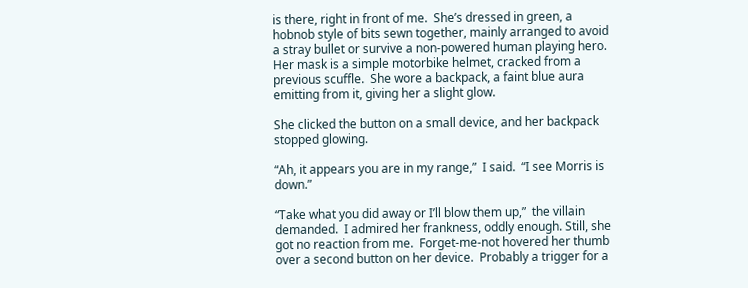is there, right in front of me.  She’s dressed in green, a hobnob style of bits sewn together, mainly arranged to avoid a stray bullet or survive a non-powered human playing hero.  Her mask is a simple motorbike helmet, cracked from a previous scuffle.  She wore a backpack, a faint blue aura emitting from it, giving her a slight glow.

She clicked the button on a small device, and her backpack stopped glowing.

“Ah, it appears you are in my range,”  I said.  “I see Morris is down.”

“Take what you did away or I’ll blow them up,”  the villain demanded.  I admired her frankness, oddly enough. Still, she got no reaction from me.  Forget-me-not hovered her thumb over a second button on her device.  Probably a trigger for a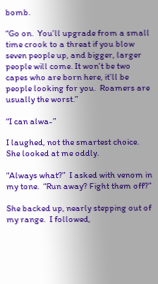bomb.

“Go on.  You’ll upgrade from a small time crook to a threat if you blow seven people up, and bigger, larger people will come. It won’t be two capes who are born here, it’ll be people looking for you.  Roamers are usually the worst.”

“I can alwa-”

I laughed, not the smartest choice.  She looked at me oddly.

“Always what?”  I asked with venom in my tone.  “Run away? Fight them off?”

She backed up, nearly stepping out of my range.  I followed,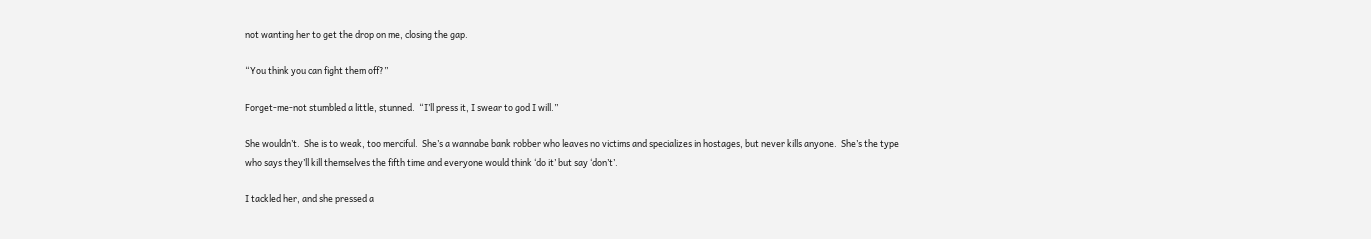not wanting her to get the drop on me, closing the gap.

“You think you can fight them off?”

Forget-me-not stumbled a little, stunned.  “I’ll press it, I swear to god I will.”

She wouldn’t.  She is to weak, too merciful.  She’s a wannabe bank robber who leaves no victims and specializes in hostages, but never kills anyone.  She’s the type who says they’ll kill themselves the fifth time and everyone would think ‘do it’ but say ‘don’t’.

I tackled her, and she pressed a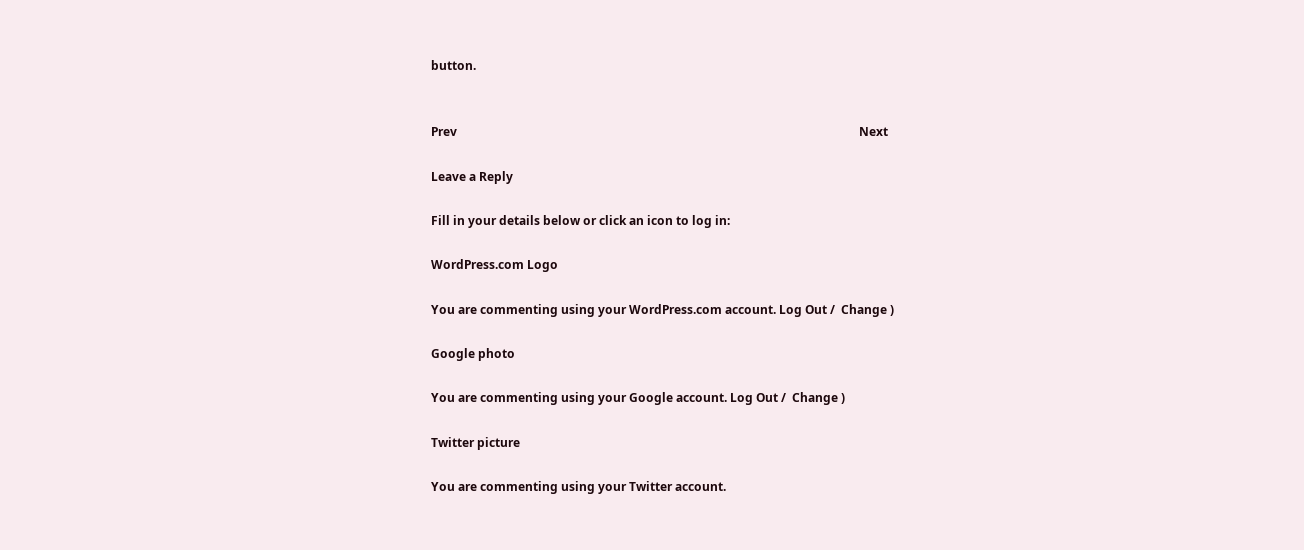button.


Prev                                                                                                                                      Next

Leave a Reply

Fill in your details below or click an icon to log in:

WordPress.com Logo

You are commenting using your WordPress.com account. Log Out /  Change )

Google photo

You are commenting using your Google account. Log Out /  Change )

Twitter picture

You are commenting using your Twitter account.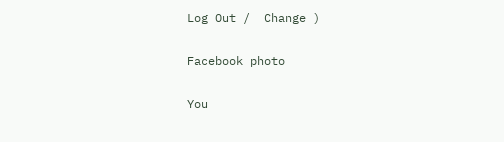Log Out /  Change )

Facebook photo

You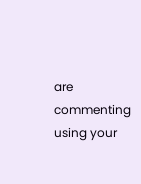are commenting using your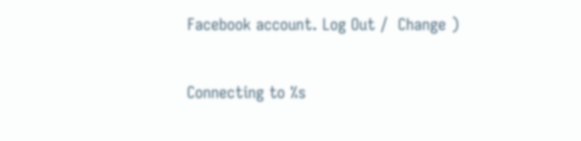Facebook account. Log Out /  Change )

Connecting to %s